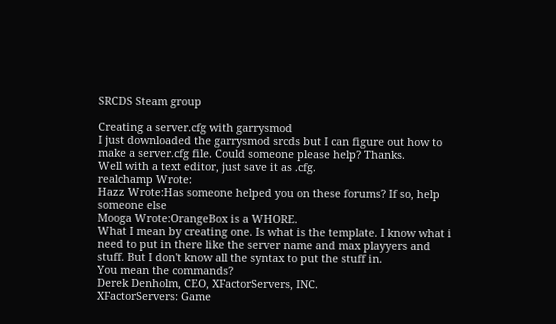SRCDS Steam group

Creating a server.cfg with garrysmod
I just downloaded the garrysmod srcds but I can figure out how to make a server.cfg file. Could someone please help? Thanks.
Well with a text editor, just save it as .cfg.
realchamp Wrote:
Hazz Wrote:Has someone helped you on these forums? If so, help someone else
Mooga Wrote:OrangeBox is a WHORE.
What I mean by creating one. Is what is the template. I know what i need to put in there like the server name and max playyers and stuff. But I don't know all the syntax to put the stuff in.
You mean the commands?
Derek Denholm, CEO, XFactorServers, INC.
XFactorServers: Game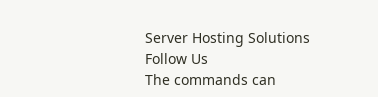Server Hosting Solutions
Follow Us
The commands can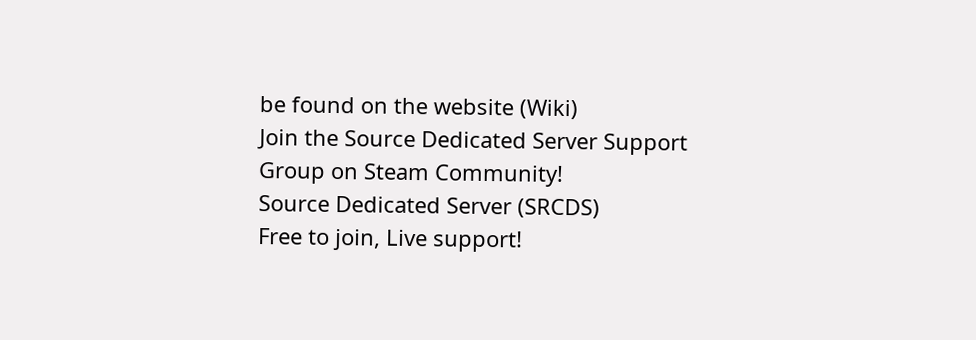be found on the website (Wiki)
Join the Source Dedicated Server Support Group on Steam Community!
Source Dedicated Server (SRCDS)
Free to join, Live support!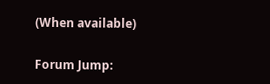(When available)

Forum Jump: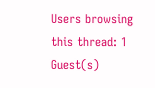Users browsing this thread: 1 Guest(s)